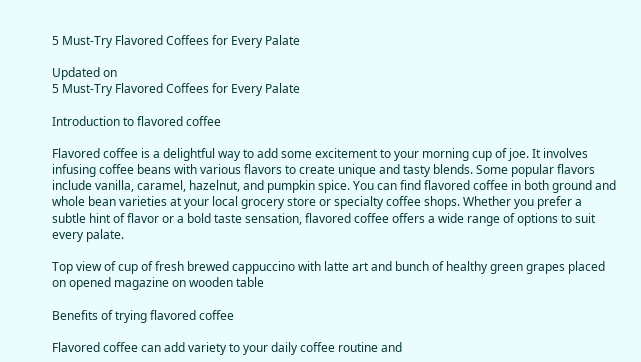5 Must-Try Flavored Coffees for Every Palate

Updated on
5 Must-Try Flavored Coffees for Every Palate

Introduction to flavored coffee

Flavored coffee is a delightful way to add some excitement to your morning cup of joe. It involves infusing coffee beans with various flavors to create unique and tasty blends. Some popular flavors include vanilla, caramel, hazelnut, and pumpkin spice. You can find flavored coffee in both ground and whole bean varieties at your local grocery store or specialty coffee shops. Whether you prefer a subtle hint of flavor or a bold taste sensation, flavored coffee offers a wide range of options to suit every palate.

Top view of cup of fresh brewed cappuccino with latte art and bunch of healthy green grapes placed on opened magazine on wooden table

Benefits of trying flavored coffee

Flavored coffee can add variety to your daily coffee routine and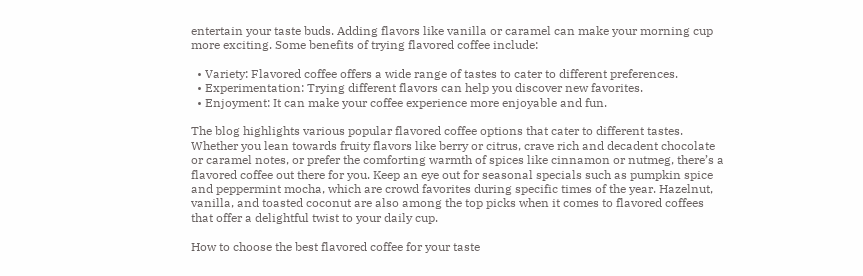entertain your taste buds. Adding flavors like vanilla or caramel can make your morning cup more exciting. Some benefits of trying flavored coffee include:

  • Variety: Flavored coffee offers a wide range of tastes to cater to different preferences.
  • Experimentation: Trying different flavors can help you discover new favorites.
  • Enjoyment: It can make your coffee experience more enjoyable and fun.

The blog highlights various popular flavored coffee options that cater to different tastes. Whether you lean towards fruity flavors like berry or citrus, crave rich and decadent chocolate or caramel notes, or prefer the comforting warmth of spices like cinnamon or nutmeg, there’s a flavored coffee out there for you. Keep an eye out for seasonal specials such as pumpkin spice and peppermint mocha, which are crowd favorites during specific times of the year. Hazelnut, vanilla, and toasted coconut are also among the top picks when it comes to flavored coffees that offer a delightful twist to your daily cup.

How to choose the best flavored coffee for your taste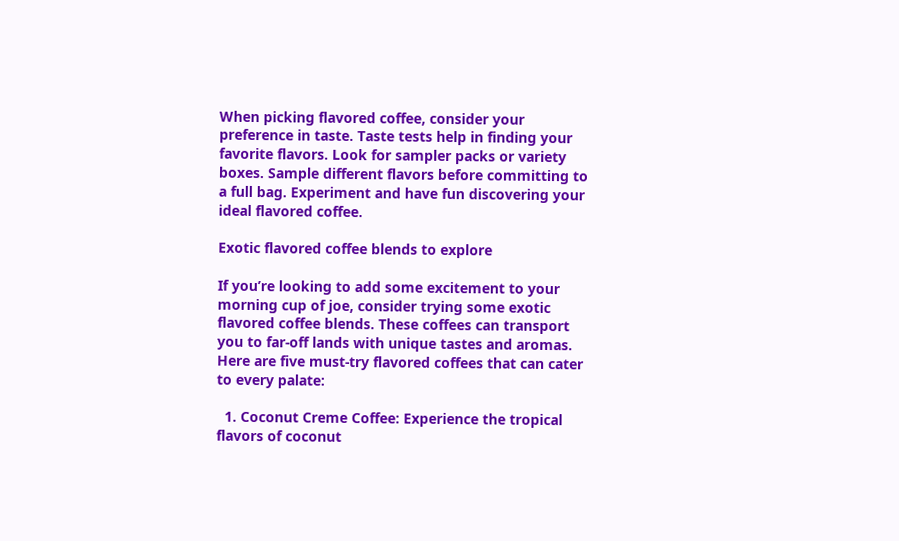When picking flavored coffee, consider your preference in taste. Taste tests help in finding your favorite flavors. Look for sampler packs or variety boxes. Sample different flavors before committing to a full bag. Experiment and have fun discovering your ideal flavored coffee.

Exotic flavored coffee blends to explore

If you’re looking to add some excitement to your morning cup of joe, consider trying some exotic flavored coffee blends. These coffees can transport you to far-off lands with unique tastes and aromas. Here are five must-try flavored coffees that can cater to every palate:

  1. Coconut Creme Coffee: Experience the tropical flavors of coconut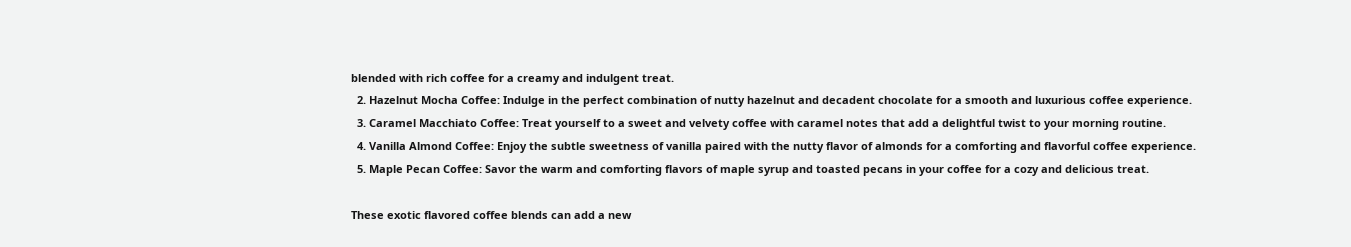blended with rich coffee for a creamy and indulgent treat.
  2. Hazelnut Mocha Coffee: Indulge in the perfect combination of nutty hazelnut and decadent chocolate for a smooth and luxurious coffee experience.
  3. Caramel Macchiato Coffee: Treat yourself to a sweet and velvety coffee with caramel notes that add a delightful twist to your morning routine.
  4. Vanilla Almond Coffee: Enjoy the subtle sweetness of vanilla paired with the nutty flavor of almonds for a comforting and flavorful coffee experience.
  5. Maple Pecan Coffee: Savor the warm and comforting flavors of maple syrup and toasted pecans in your coffee for a cozy and delicious treat.

These exotic flavored coffee blends can add a new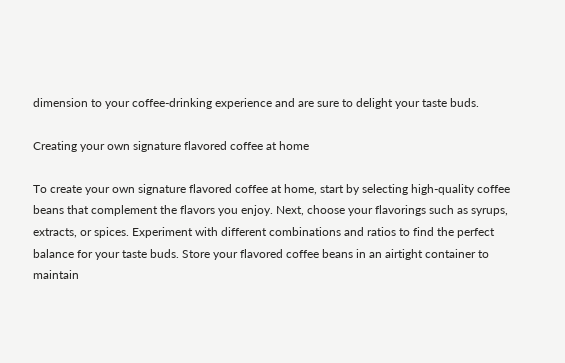dimension to your coffee-drinking experience and are sure to delight your taste buds.

Creating your own signature flavored coffee at home

To create your own signature flavored coffee at home, start by selecting high-quality coffee beans that complement the flavors you enjoy. Next, choose your flavorings such as syrups, extracts, or spices. Experiment with different combinations and ratios to find the perfect balance for your taste buds. Store your flavored coffee beans in an airtight container to maintain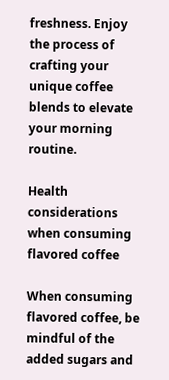freshness. Enjoy the process of crafting your unique coffee blends to elevate your morning routine.

Health considerations when consuming flavored coffee

When consuming flavored coffee, be mindful of the added sugars and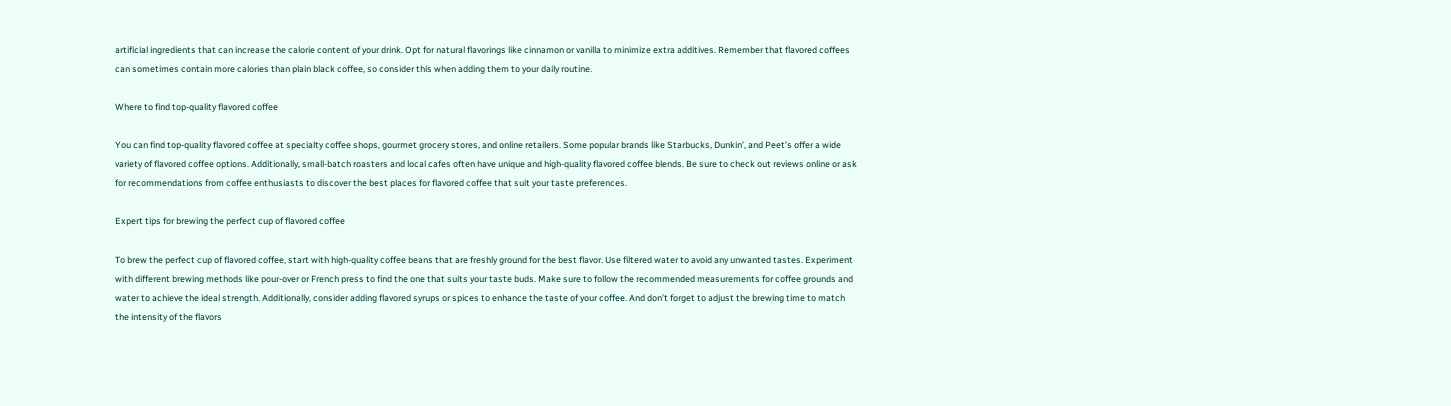artificial ingredients that can increase the calorie content of your drink. Opt for natural flavorings like cinnamon or vanilla to minimize extra additives. Remember that flavored coffees can sometimes contain more calories than plain black coffee, so consider this when adding them to your daily routine.

Where to find top-quality flavored coffee

You can find top-quality flavored coffee at specialty coffee shops, gourmet grocery stores, and online retailers. Some popular brands like Starbucks, Dunkin’, and Peet’s offer a wide variety of flavored coffee options. Additionally, small-batch roasters and local cafes often have unique and high-quality flavored coffee blends. Be sure to check out reviews online or ask for recommendations from coffee enthusiasts to discover the best places for flavored coffee that suit your taste preferences.

Expert tips for brewing the perfect cup of flavored coffee

To brew the perfect cup of flavored coffee, start with high-quality coffee beans that are freshly ground for the best flavor. Use filtered water to avoid any unwanted tastes. Experiment with different brewing methods like pour-over or French press to find the one that suits your taste buds. Make sure to follow the recommended measurements for coffee grounds and water to achieve the ideal strength. Additionally, consider adding flavored syrups or spices to enhance the taste of your coffee. And don’t forget to adjust the brewing time to match the intensity of the flavors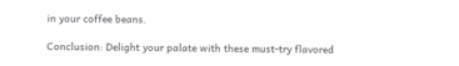in your coffee beans.

Conclusion: Delight your palate with these must-try flavored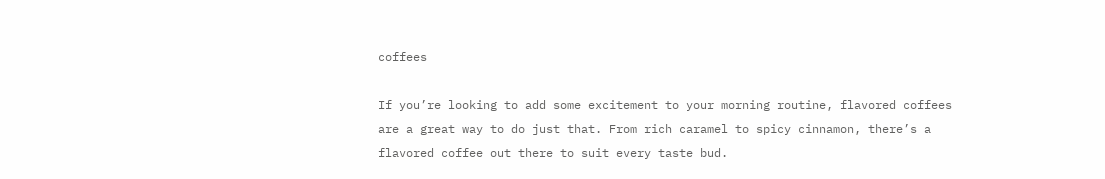coffees

If you’re looking to add some excitement to your morning routine, flavored coffees are a great way to do just that. From rich caramel to spicy cinnamon, there’s a flavored coffee out there to suit every taste bud.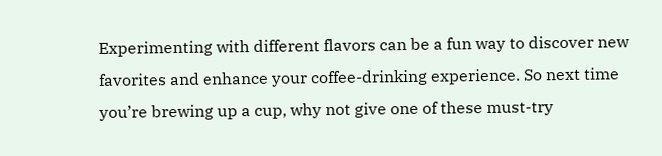Experimenting with different flavors can be a fun way to discover new favorites and enhance your coffee-drinking experience. So next time you’re brewing up a cup, why not give one of these must-try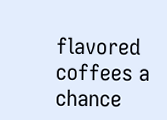flavored coffees a chance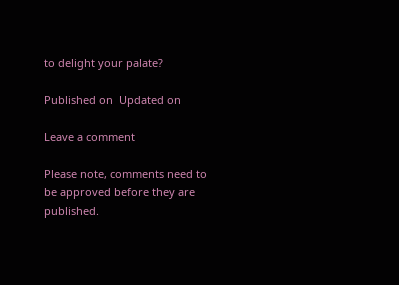to delight your palate?

Published on  Updated on

Leave a comment

Please note, comments need to be approved before they are published.